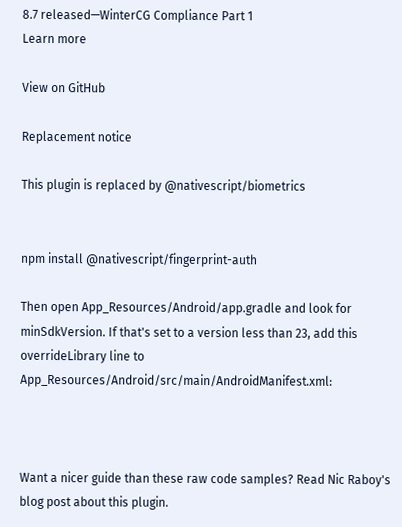8.7 released—WinterCG Compliance Part 1
Learn more

View on GitHub

Replacement notice

This plugin is replaced by @nativescript/biometrics


npm install @nativescript/fingerprint-auth

Then open App_Resources/Android/app.gradle and look for minSdkVersion. If that's set to a version less than 23, add this overrideLibrary line to App_Resources/Android/src/main/AndroidManifest.xml:



Want a nicer guide than these raw code samples? Read Nic Raboy's blog post about this plugin.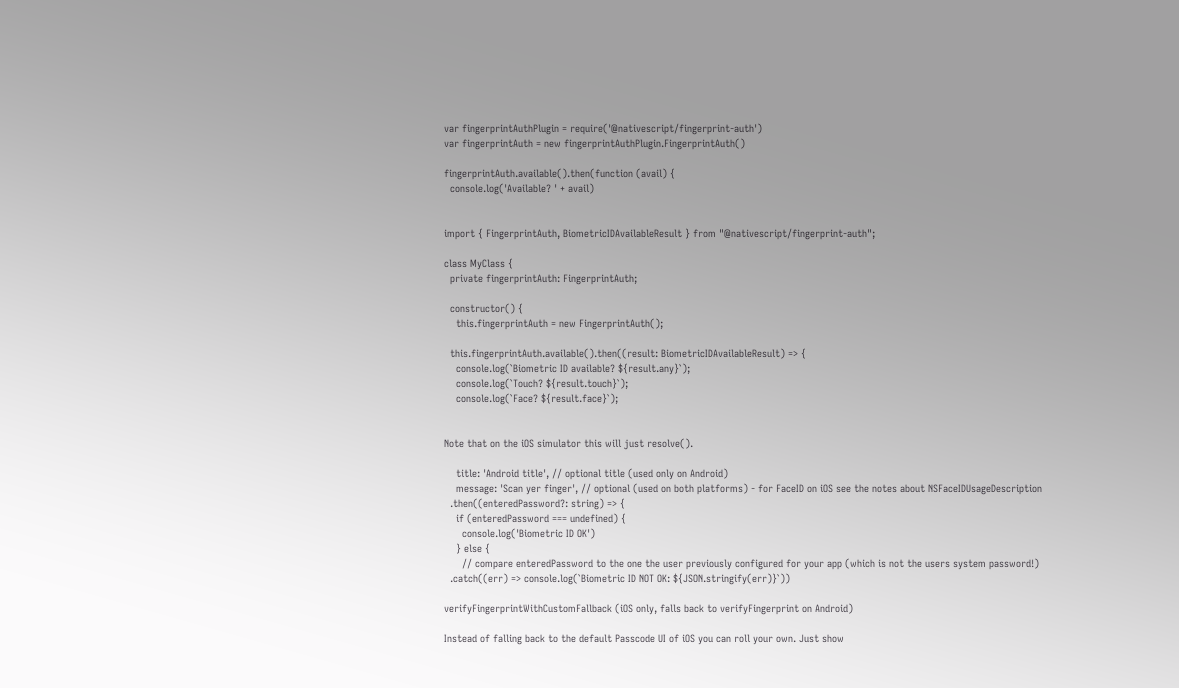var fingerprintAuthPlugin = require('@nativescript/fingerprint-auth')
var fingerprintAuth = new fingerprintAuthPlugin.FingerprintAuth()

fingerprintAuth.available().then(function (avail) {
  console.log('Available? ' + avail)


import { FingerprintAuth, BiometricIDAvailableResult } from "@nativescript/fingerprint-auth";

class MyClass {
  private fingerprintAuth: FingerprintAuth;

  constructor() {
    this.fingerprintAuth = new FingerprintAuth();

  this.fingerprintAuth.available().then((result: BiometricIDAvailableResult) => {
    console.log(`Biometric ID available? ${result.any}`);
    console.log(`Touch? ${result.touch}`);
    console.log(`Face? ${result.face}`);


Note that on the iOS simulator this will just resolve().

    title: 'Android title', // optional title (used only on Android)
    message: 'Scan yer finger', // optional (used on both platforms) - for FaceID on iOS see the notes about NSFaceIDUsageDescription
  .then((enteredPassword?: string) => {
    if (enteredPassword === undefined) {
      console.log('Biometric ID OK')
    } else {
      // compare enteredPassword to the one the user previously configured for your app (which is not the users system password!)
  .catch((err) => console.log(`Biometric ID NOT OK: ${JSON.stringify(err)}`))

verifyFingerprintWithCustomFallback (iOS only, falls back to verifyFingerprint on Android)

Instead of falling back to the default Passcode UI of iOS you can roll your own. Just show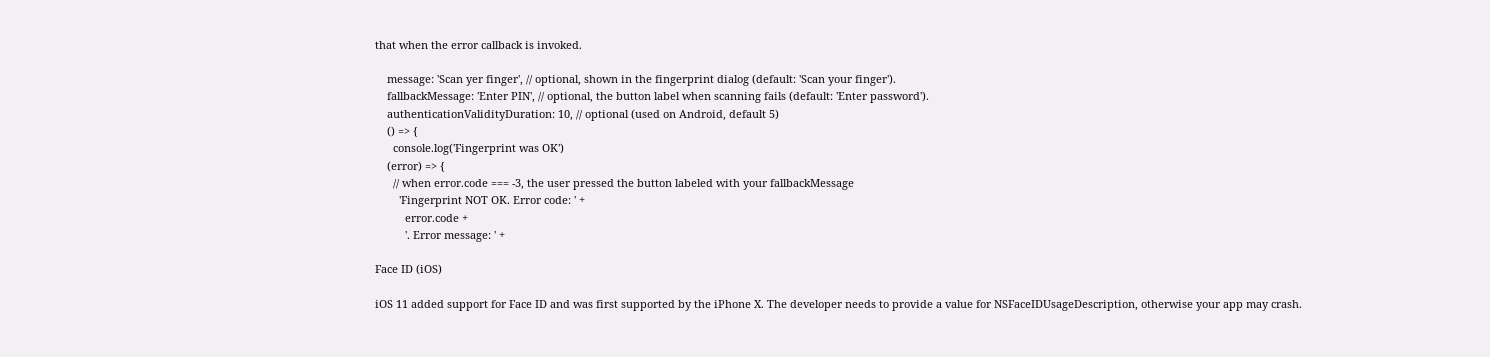that when the error callback is invoked.

    message: 'Scan yer finger', // optional, shown in the fingerprint dialog (default: 'Scan your finger').
    fallbackMessage: 'Enter PIN', // optional, the button label when scanning fails (default: 'Enter password').
    authenticationValidityDuration: 10, // optional (used on Android, default 5)
    () => {
      console.log('Fingerprint was OK')
    (error) => {
      // when error.code === -3, the user pressed the button labeled with your fallbackMessage
        'Fingerprint NOT OK. Error code: ' +
          error.code +
          '. Error message: ' +

Face ID (iOS)

iOS 11 added support for Face ID and was first supported by the iPhone X. The developer needs to provide a value for NSFaceIDUsageDescription, otherwise your app may crash.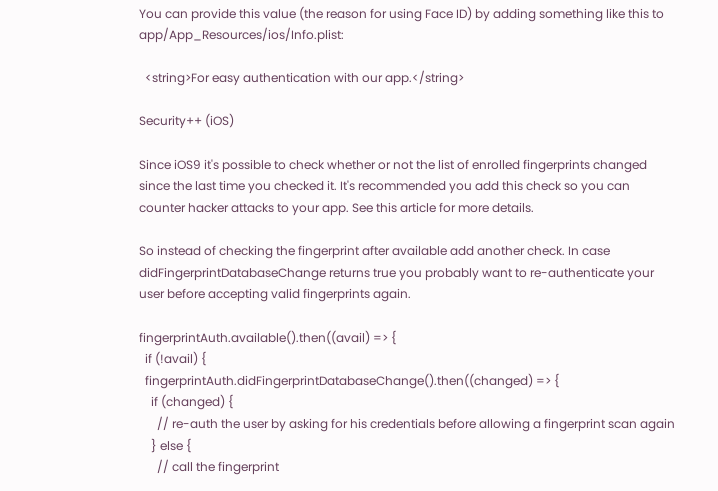You can provide this value (the reason for using Face ID) by adding something like this to app/App_Resources/ios/Info.plist:

  <string>For easy authentication with our app.</string>

Security++ (iOS)

Since iOS9 it's possible to check whether or not the list of enrolled fingerprints changed since the last time you checked it. It's recommended you add this check so you can counter hacker attacks to your app. See this article for more details.

So instead of checking the fingerprint after available add another check. In case didFingerprintDatabaseChange returns true you probably want to re-authenticate your user before accepting valid fingerprints again.

fingerprintAuth.available().then((avail) => {
  if (!avail) {
  fingerprintAuth.didFingerprintDatabaseChange().then((changed) => {
    if (changed) {
      // re-auth the user by asking for his credentials before allowing a fingerprint scan again
    } else {
      // call the fingerprint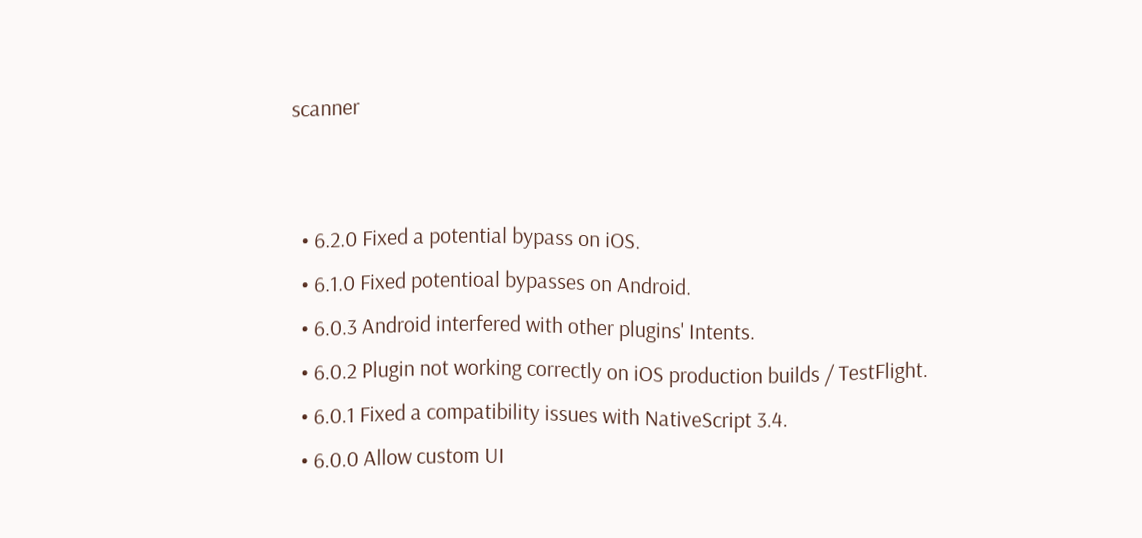scanner


  • 6.2.0 Fixed a potential bypass on iOS.
  • 6.1.0 Fixed potentioal bypasses on Android.
  • 6.0.3 Android interfered with other plugins' Intents.
  • 6.0.2 Plugin not working correctly on iOS production builds / TestFlight.
  • 6.0.1 Fixed a compatibility issues with NativeScript 3.4.
  • 6.0.0 Allow custom UI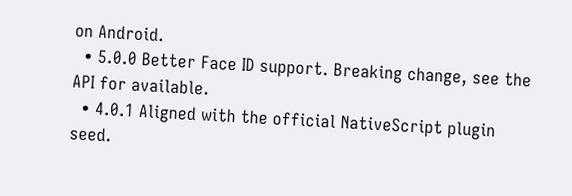on Android.
  • 5.0.0 Better Face ID support. Breaking change, see the API for available.
  • 4.0.1 Aligned with the official NativeScript plugin seed.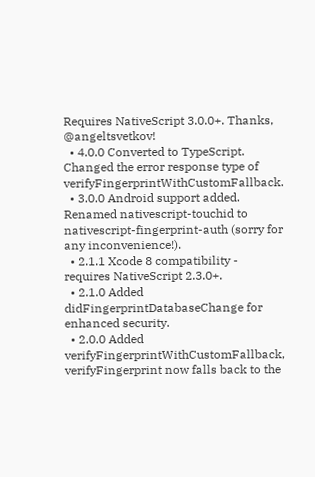Requires NativeScript 3.0.0+. Thanks, @angeltsvetkov!
  • 4.0.0 Converted to TypeScript. Changed the error response type of verifyFingerprintWithCustomFallback.
  • 3.0.0 Android support added. Renamed nativescript-touchid to nativescript-fingerprint-auth (sorry for any inconvenience!).
  • 2.1.1 Xcode 8 compatibility - requires NativeScript 2.3.0+.
  • 2.1.0 Added didFingerprintDatabaseChange for enhanced security.
  • 2.0.0 Added verifyFingerprintWithCustomFallback, verifyFingerprint now falls back to the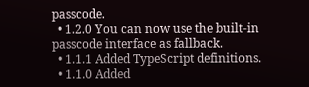passcode.
  • 1.2.0 You can now use the built-in passcode interface as fallback.
  • 1.1.1 Added TypeScript definitions.
  • 1.1.0 Added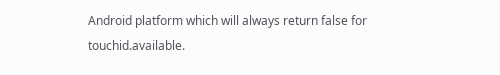Android platform which will always return false for touchid.available.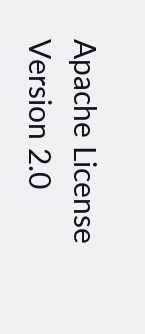Apache License Version 2.0